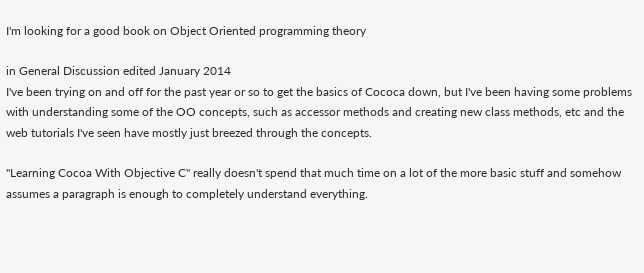I'm looking for a good book on Object Oriented programming theory

in General Discussion edited January 2014
I've been trying on and off for the past year or so to get the basics of Cococa down, but I've been having some problems with understanding some of the OO concepts, such as accessor methods and creating new class methods, etc and the web tutorials I've seen have mostly just breezed through the concepts.

"Learning Cocoa With Objective C" really doesn't spend that much time on a lot of the more basic stuff and somehow assumes a paragraph is enough to completely understand everything.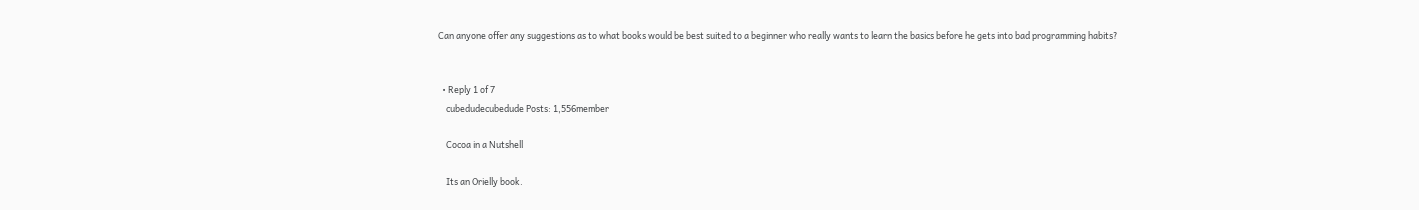Can anyone offer any suggestions as to what books would be best suited to a beginner who really wants to learn the basics before he gets into bad programming habits?


  • Reply 1 of 7
    cubedudecubedude Posts: 1,556member

    Cocoa in a Nutshell

    Its an Orielly book.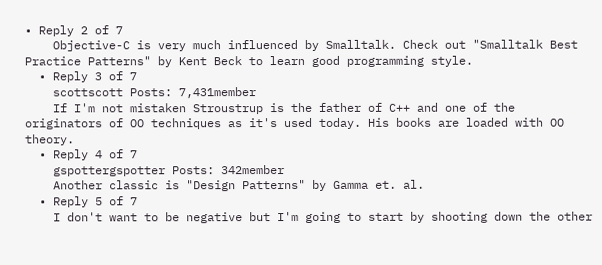• Reply 2 of 7
    Objective-C is very much influenced by Smalltalk. Check out "Smalltalk Best Practice Patterns" by Kent Beck to learn good programming style.
  • Reply 3 of 7
    scottscott Posts: 7,431member
    If I'm not mistaken Stroustrup is the father of C++ and one of the originators of OO techniques as it's used today. His books are loaded with OO theory.
  • Reply 4 of 7
    gspottergspotter Posts: 342member
    Another classic is "Design Patterns" by Gamma et. al.
  • Reply 5 of 7
    I don't want to be negative but I'm going to start by shooting down the other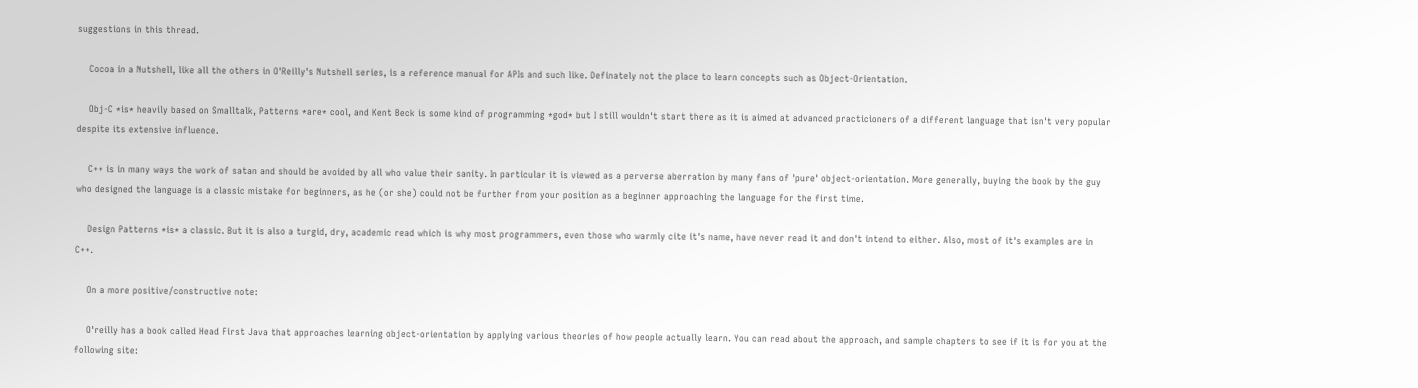suggestions in this thread.

    Cocoa in a Nutshell, like all the others in O'Reilly's Nutshell series, is a reference manual for APIs and such like. Definately not the place to learn concepts such as Object-Orientation.

    Obj-C *is* heavily based on Smalltalk, Patterns *are* cool, and Kent Beck is some kind of programming *god* but I still wouldn't start there as it is aimed at advanced practicioners of a different language that isn't very popular despite its extensive influence.

    C++ is in many ways the work of satan and should be avoided by all who value their sanity. In particular it is viewed as a perverse aberration by many fans of 'pure' object-orientation. More generally, buying the book by the guy who designed the language is a classic mistake for beginners, as he (or she) could not be further from your position as a beginner approaching the language for the first time.

    Design Patterns *is* a classic. But it is also a turgid, dry, academic read which is why most programmers, even those who warmly cite it's name, have never read it and don't intend to either. Also, most of it's examples are in C++.

    On a more positive/constructive note:

    O'reilly has a book called Head First Java that approaches learning object-orientation by applying various theories of how people actually learn. You can read about the approach, and sample chapters to see if it is for you at the following site: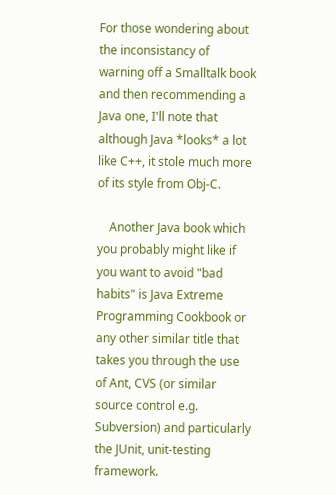For those wondering about the inconsistancy of warning off a Smalltalk book and then recommending a Java one, I'll note that although Java *looks* a lot like C++, it stole much more of its style from Obj-C.

    Another Java book which you probably might like if you want to avoid "bad habits" is Java Extreme Programming Cookbook or any other similar title that takes you through the use of Ant, CVS (or similar source control e.g. Subversion) and particularly the JUnit, unit-testing framework.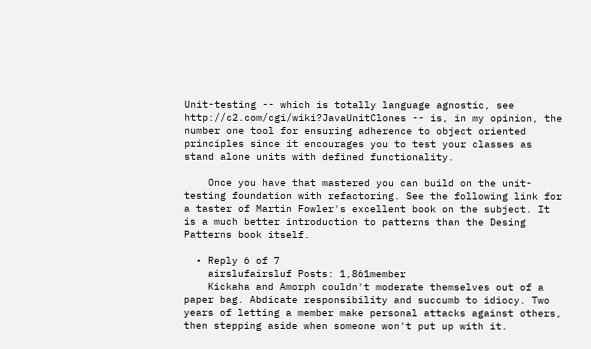Unit-testing -- which is totally language agnostic, see http://c2.com/cgi/wiki?JavaUnitClones -- is, in my opinion, the number one tool for ensuring adherence to object oriented principles since it encourages you to test your classes as stand alone units with defined functionality.

    Once you have that mastered you can build on the unit-testing foundation with refactoring. See the following link for a taster of Martin Fowler's excellent book on the subject. It is a much better introduction to patterns than the Desing Patterns book itself.

  • Reply 6 of 7
    airslufairsluf Posts: 1,861member
    Kickaha and Amorph couldn't moderate themselves out of a paper bag. Abdicate responsibility and succumb to idiocy. Two years of letting a member make personal attacks against others, then stepping aside when someone won't put up with it.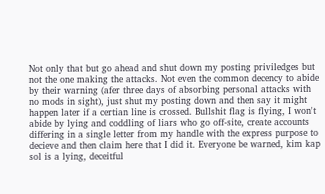Not only that but go ahead and shut down my posting priviledges but not the one making the attacks. Not even the common decency to abide by their warning (afer three days of absorbing personal attacks with no mods in sight), just shut my posting down and then say it might happen later if a certian line is crossed. Bullshit flag is flying, I won't abide by lying and coddling of liars who go off-site, create accounts differing in a single letter from my handle with the express purpose to decieve and then claim here that I did it. Everyone be warned, kim kap sol is a lying, deceitful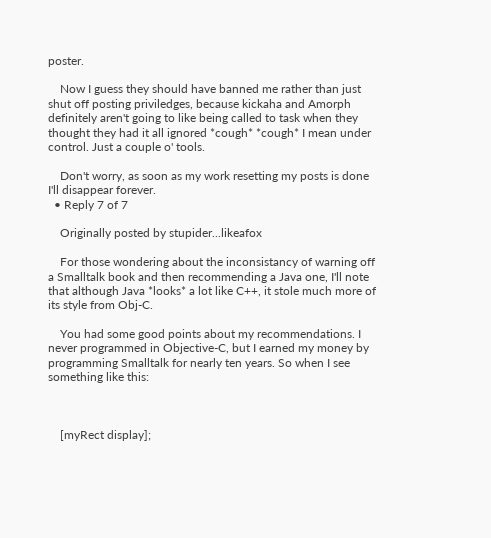poster.

    Now I guess they should have banned me rather than just shut off posting priviledges, because kickaha and Amorph definitely aren't going to like being called to task when they thought they had it all ignored *cough* *cough* I mean under control. Just a couple o' tools.

    Don't worry, as soon as my work resetting my posts is done I'll disappear forever.
  • Reply 7 of 7

    Originally posted by stupider...likeafox

    For those wondering about the inconsistancy of warning off a Smalltalk book and then recommending a Java one, I'll note that although Java *looks* a lot like C++, it stole much more of its style from Obj-C.

    You had some good points about my recommendations. I never programmed in Objective-C, but I earned my money by programming Smalltalk for nearly ten years. So when I see something like this:



    [myRect display];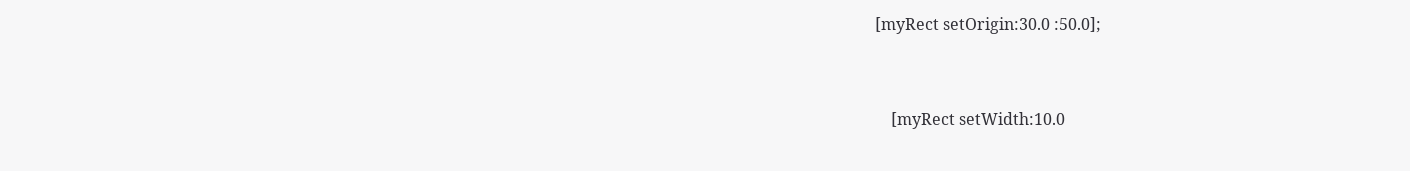[myRect setOrigin:30.0 :50.0];


    [myRect setWidth:10.0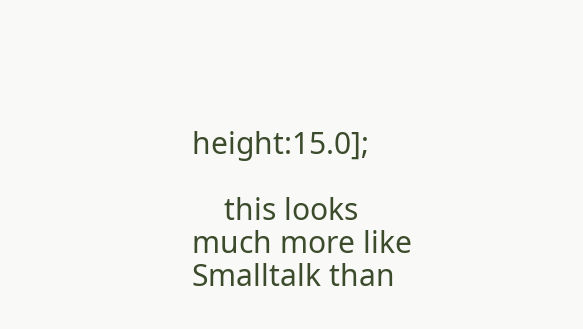height:15.0];

    this looks much more like Smalltalk than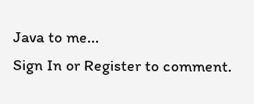Java to me...
Sign In or Register to comment.